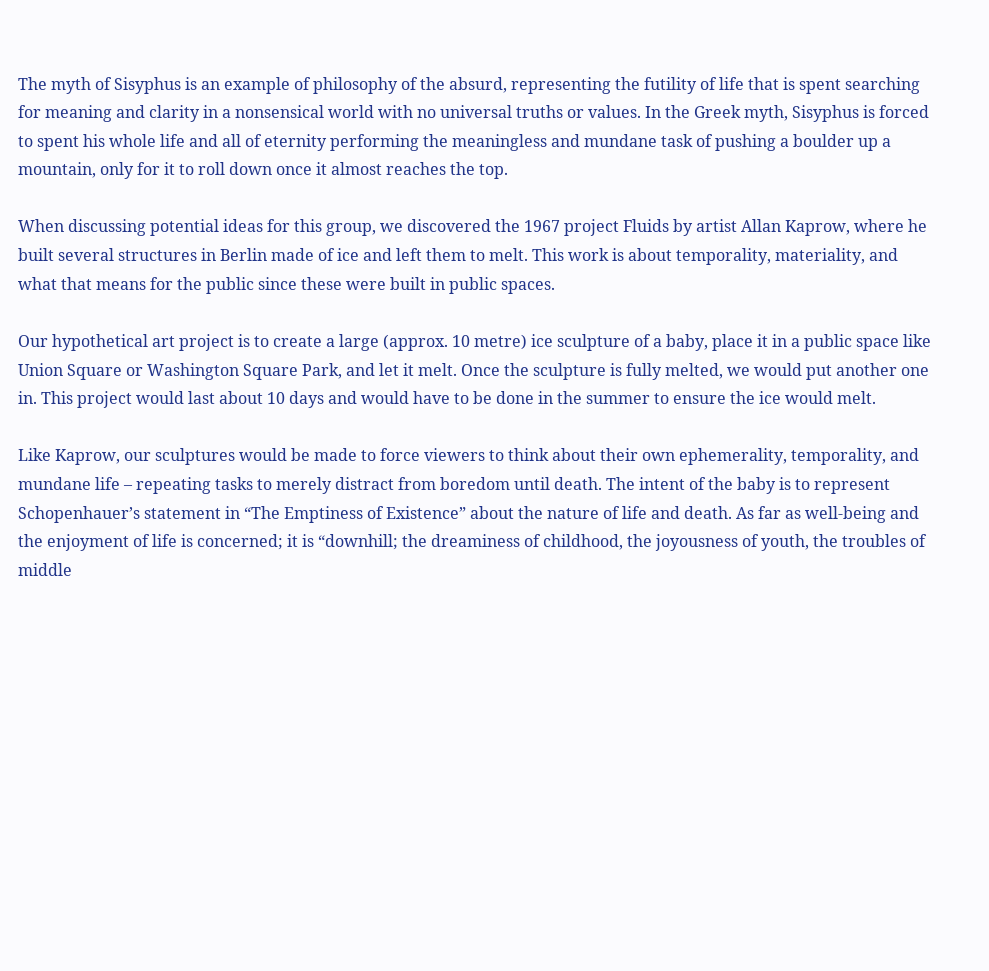The myth of Sisyphus is an example of philosophy of the absurd, representing the futility of life that is spent searching for meaning and clarity in a nonsensical world with no universal truths or values. In the Greek myth, Sisyphus is forced to spent his whole life and all of eternity performing the meaningless and mundane task of pushing a boulder up a mountain, only for it to roll down once it almost reaches the top.

When discussing potential ideas for this group, we discovered the 1967 project Fluids by artist Allan Kaprow, where he built several structures in Berlin made of ice and left them to melt. This work is about temporality, materiality, and what that means for the public since these were built in public spaces.

Our hypothetical art project is to create a large (approx. 10 metre) ice sculpture of a baby, place it in a public space like Union Square or Washington Square Park, and let it melt. Once the sculpture is fully melted, we would put another one in. This project would last about 10 days and would have to be done in the summer to ensure the ice would melt.

Like Kaprow, our sculptures would be made to force viewers to think about their own ephemerality, temporality, and mundane life – repeating tasks to merely distract from boredom until death. The intent of the baby is to represent Schopenhauer’s statement in “The Emptiness of Existence” about the nature of life and death. As far as well-being and the enjoyment of life is concerned; it is “downhill; the dreaminess of childhood, the joyousness of youth, the troubles of middle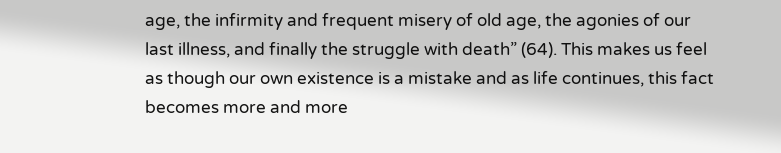age, the infirmity and frequent misery of old age, the agonies of our last illness, and finally the struggle with death” (64). This makes us feel as though our own existence is a mistake and as life continues, this fact becomes more and more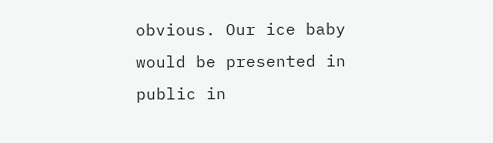obvious. Our ice baby would be presented in public in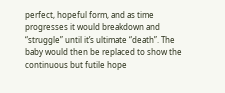perfect, hopeful form, and as time progresses it would breakdown and “struggle” until it’s ultimate “death”. The baby would then be replaced to show the continuous but futile hope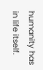humanity has in life itself.